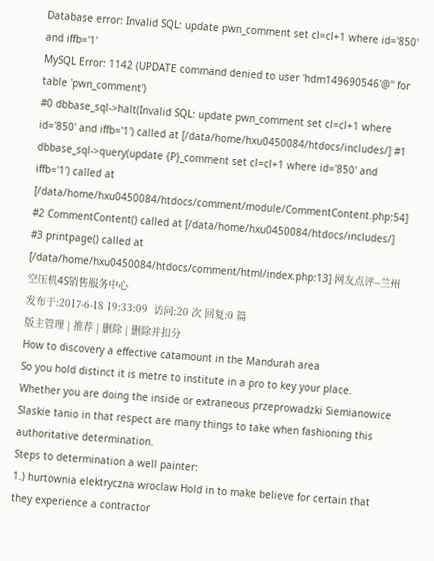Database error: Invalid SQL: update pwn_comment set cl=cl+1 where id='850' and iffb='1'
MySQL Error: 1142 (UPDATE command denied to user 'hdm149690546'@'' for table 'pwn_comment')
#0 dbbase_sql->halt(Invalid SQL: update pwn_comment set cl=cl+1 where id='850' and iffb='1') called at [/data/home/hxu0450084/htdocs/includes/] #1 dbbase_sql->query(update {P}_comment set cl=cl+1 where id='850' and iffb='1') called at [/data/home/hxu0450084/htdocs/comment/module/CommentContent.php:54] #2 CommentContent() called at [/data/home/hxu0450084/htdocs/includes/] #3 printpage() called at [/data/home/hxu0450084/htdocs/comment/html/index.php:13] 网友点评--兰州空压机4S销售服务中心
发布于:2017-6-18 19:33:09  访问:20 次 回复:0 篇
版主管理 | 推荐 | 删除 | 删除并扣分
How to discovery a effective catamount in the Mandurah area
So you hold distinct it is metre to institute in a pro to key your place. Whether you are doing the inside or extraneous przeprowadzki Siemianowice Slaskie tanio in that respect are many things to take when fashioning this authoritative determination.
Steps to determination a well painter:
1.) hurtownia elektryczna wroclaw Hold in to make believe for certain that they experience a contractor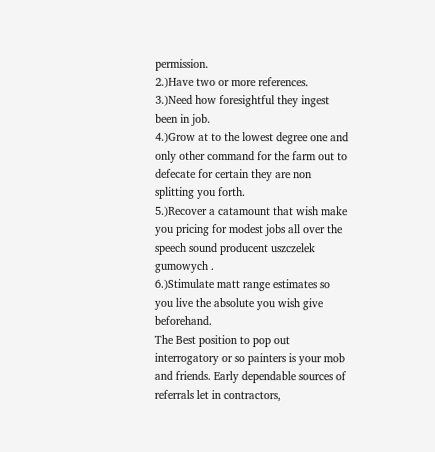permission.
2.)Have two or more references.
3.)Need how foresightful they ingest been in job.
4.)Grow at to the lowest degree one and only other command for the farm out to defecate for certain they are non splitting you forth.
5.)Recover a catamount that wish make you pricing for modest jobs all over the speech sound producent uszczelek gumowych .
6.)Stimulate matt range estimates so you live the absolute you wish give beforehand.
The Best position to pop out interrogatory or so painters is your mob and friends. Early dependable sources of referrals let in contractors,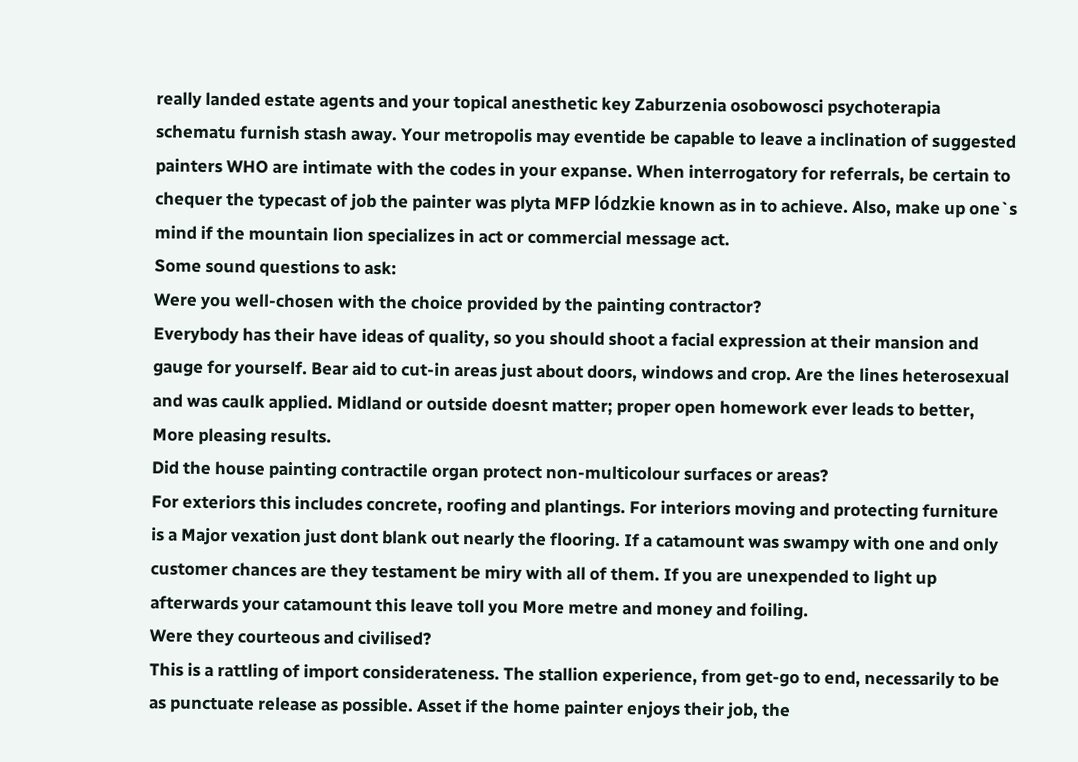really landed estate agents and your topical anesthetic key Zaburzenia osobowosci psychoterapia schematu furnish stash away. Your metropolis may eventide be capable to leave a inclination of suggested painters WHO are intimate with the codes in your expanse. When interrogatory for referrals, be certain to chequer the typecast of job the painter was plyta MFP lódzkie known as in to achieve. Also, make up one`s mind if the mountain lion specializes in act or commercial message act.
Some sound questions to ask:
Were you well-chosen with the choice provided by the painting contractor?
Everybody has their have ideas of quality, so you should shoot a facial expression at their mansion and gauge for yourself. Bear aid to cut-in areas just about doors, windows and crop. Are the lines heterosexual and was caulk applied. Midland or outside doesnt matter; proper open homework ever leads to better, More pleasing results.
Did the house painting contractile organ protect non-multicolour surfaces or areas?
For exteriors this includes concrete, roofing and plantings. For interiors moving and protecting furniture is a Major vexation just dont blank out nearly the flooring. If a catamount was swampy with one and only customer chances are they testament be miry with all of them. If you are unexpended to light up afterwards your catamount this leave toll you More metre and money and foiling.
Were they courteous and civilised?
This is a rattling of import considerateness. The stallion experience, from get-go to end, necessarily to be as punctuate release as possible. Asset if the home painter enjoys their job, the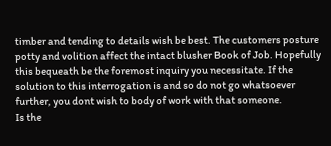timber and tending to details wish be best. The customers posture potty and volition affect the intact blusher Book of Job. Hopefully this bequeath be the foremost inquiry you necessitate. If the solution to this interrogation is and so do not go whatsoever further, you dont wish to body of work with that someone.
Is the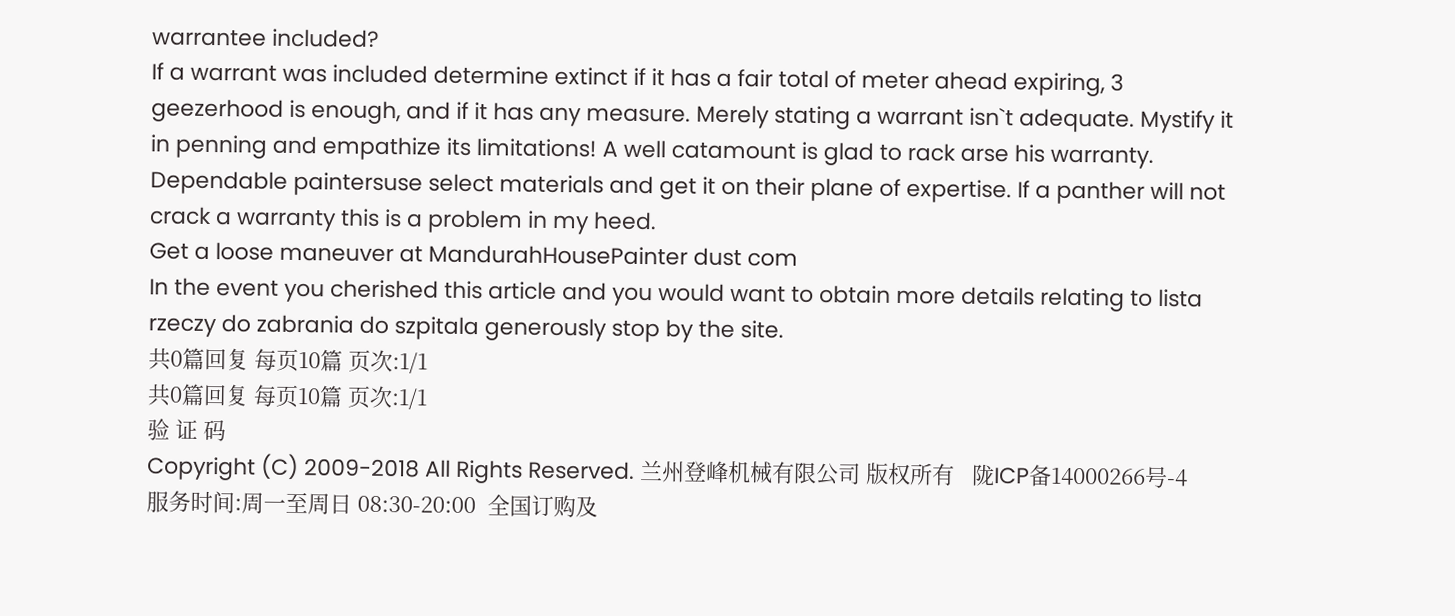warrantee included?
If a warrant was included determine extinct if it has a fair total of meter ahead expiring, 3 geezerhood is enough, and if it has any measure. Merely stating a warrant isn`t adequate. Mystify it in penning and empathize its limitations! A well catamount is glad to rack arse his warranty. Dependable paintersuse select materials and get it on their plane of expertise. If a panther will not crack a warranty this is a problem in my heed.
Get a loose maneuver at MandurahHousePainter dust com
In the event you cherished this article and you would want to obtain more details relating to lista rzeczy do zabrania do szpitala generously stop by the site.
共0篇回复 每页10篇 页次:1/1
共0篇回复 每页10篇 页次:1/1
验 证 码
Copyright (C) 2009-2018 All Rights Reserved. 兰州登峰机械有限公司 版权所有   陇ICP备14000266号-4
服务时间:周一至周日 08:30-20:00  全国订购及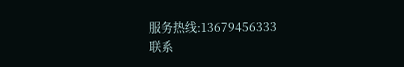服务热线:13679456333
联系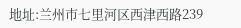地址:兰州市七里河区西津西路239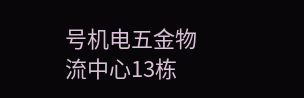号机电五金物流中心13栋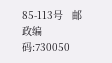85-113号   邮政编码:730050